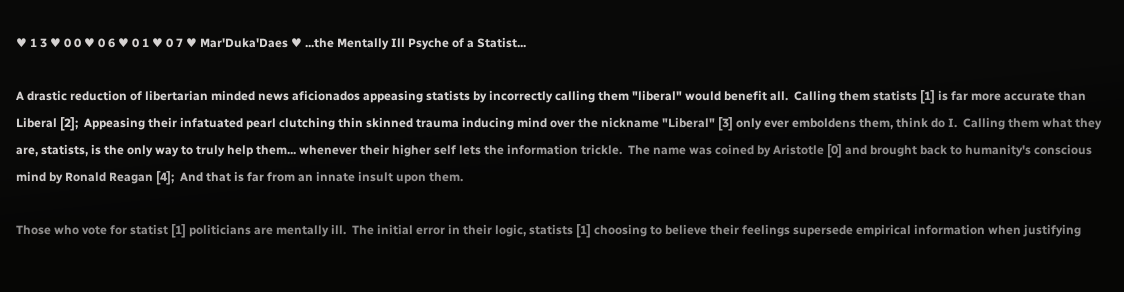♥ 1 3 ♥ 0 0 ♥ 0 6 ♥ 0 1 ♥ 0 7 ♥ Mar'Duka'Daes ♥ ...the Mentally Ill Psyche of a Statist...

A drastic reduction of libertarian minded news aficionados appeasing statists by incorrectly calling them "liberal" would benefit all.  Calling them statists [1] is far more accurate than Liberal [2];  Appeasing their infatuated pearl clutching thin skinned trauma inducing mind over the nickname "Liberal" [3] only ever emboldens them, think do I.  Calling them what they are, statists, is the only way to truly help them... whenever their higher self lets the information trickle.  The name was coined by Aristotle [0] and brought back to humanity's conscious mind by Ronald Reagan [4];  And that is far from an innate insult upon them.

Those who vote for statist [1] politicians are mentally ill.  The initial error in their logic, statists [1] choosing to believe their feelings supersede empirical information when justifying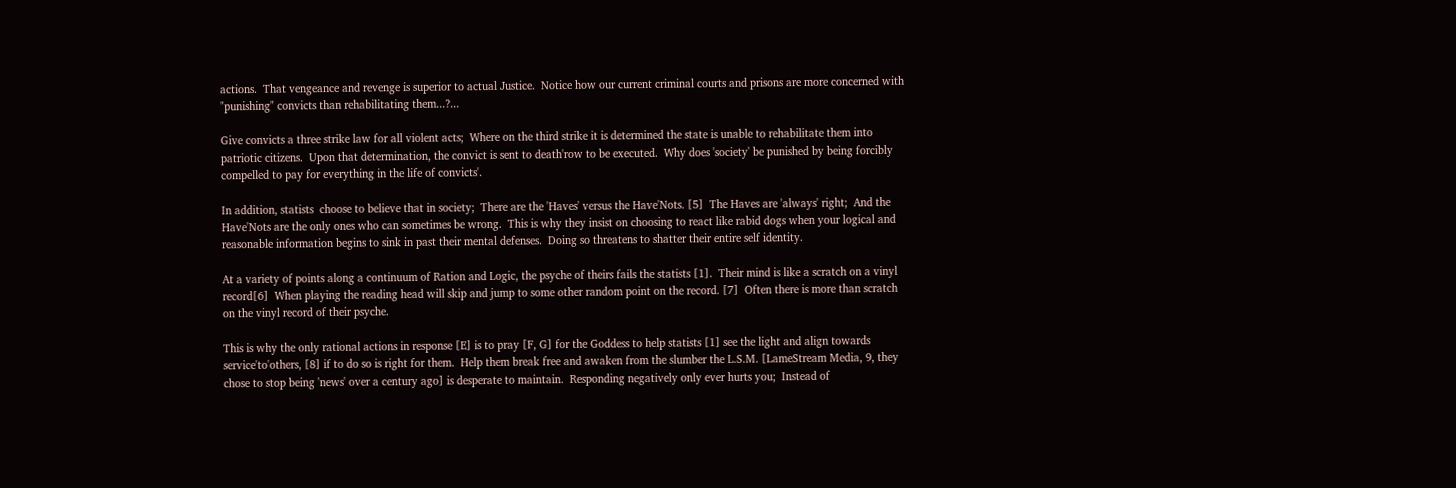actions.  That vengeance and revenge is superior to actual Justice.  Notice how our current criminal courts and prisons are more concerned with "punishing" convicts than rehabilitating them...?...

Give convicts a three strike law for all violent acts;  Where on the third strike it is determined the state is unable to rehabilitate them into patriotic citizens.  Upon that determination, the convict is sent to death'row to be executed.  Why does 'society' be punished by being forcibly compelled to pay for everything in the life of convicts'.

In addition, statists  choose to believe that in society;  There are the 'Haves' versus the Have'Nots. [5]  The Haves are 'always' right;  And the Have'Nots are the only ones who can sometimes be wrong.  This is why they insist on choosing to react like rabid dogs when your logical and reasonable information begins to sink in past their mental defenses.  Doing so threatens to shatter their entire self identity.

At a variety of points along a continuum of Ration and Logic, the psyche of theirs fails the statists [1].  Their mind is like a scratch on a vinyl record[6]  When playing the reading head will skip and jump to some other random point on the record. [7]  Often there is more than scratch on the vinyl record of their psyche.

This is why the only rational actions in response [E] is to pray [F, G] for the Goddess to help statists [1] see the light and align towards service'to'others, [8] if to do so is right for them.  Help them break free and awaken from the slumber the L.S.M. [LameStream Media, 9, they chose to stop being 'news' over a century ago] is desperate to maintain.  Responding negatively only ever hurts you;  Instead of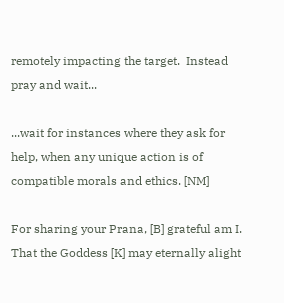remotely impacting the target.  Instead pray and wait...

...wait for instances where they ask for help, when any unique action is of compatible morals and ethics. [NM]

For sharing your Prana, [B] grateful am I. That the Goddess [K] may eternally alight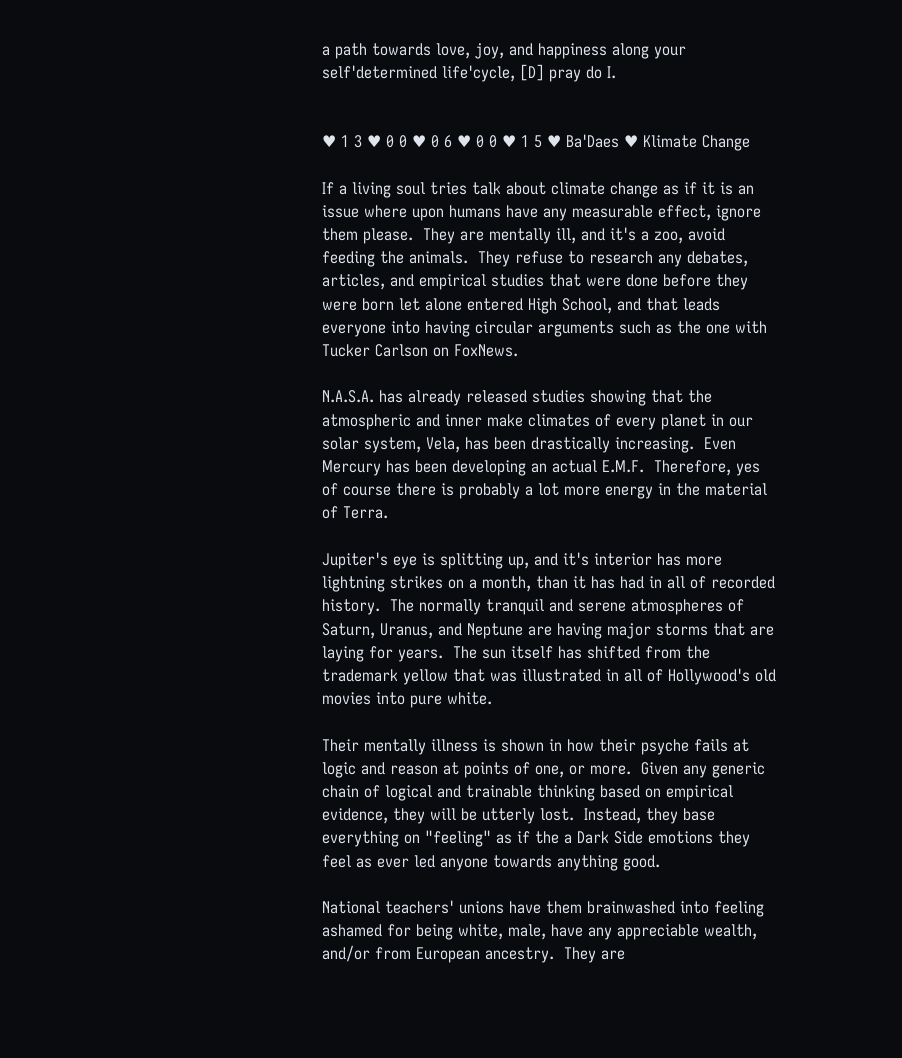a path towards love, joy, and happiness along your self'determined life'cycle, [D] pray do I.


♥ 1 3 ♥ 0 0 ♥ 0 6 ♥ 0 0 ♥ 1 5 ♥ Ba'Daes ♥ Klimate Change

If a living soul tries talk about climate change as if it is an issue where upon humans have any measurable effect, ignore them please.  They are mentally ill, and it's a zoo, avoid feeding the animals.  They refuse to research any debates, articles, and empirical studies that were done before they were born let alone entered High School, and that leads everyone into having circular arguments such as the one with Tucker Carlson on FoxNews.

N.A.S.A. has already released studies showing that the atmospheric and inner make climates of every planet in our solar system, Vela, has been drastically increasing.  Even Mercury has been developing an actual E.M.F.  Therefore, yes of course there is probably a lot more energy in the material of Terra.

Jupiter's eye is splitting up, and it's interior has more lightning strikes on a month, than it has had in all of recorded history.  The normally tranquil and serene atmospheres of Saturn, Uranus, and Neptune are having major storms that are laying for years.  The sun itself has shifted from the trademark yellow that was illustrated in all of Hollywood's old movies into pure white.

Their mentally illness is shown in how their psyche fails at logic and reason at points of one, or more.  Given any generic chain of logical and trainable thinking based on empirical evidence, they will be utterly lost.  Instead, they base everything on "feeling" as if the a Dark Side emotions they feel as ever led anyone towards anything good.

National teachers' unions have them brainwashed into feeling ashamed for being white, male, have any appreciable wealth, and/or from European ancestry.  They are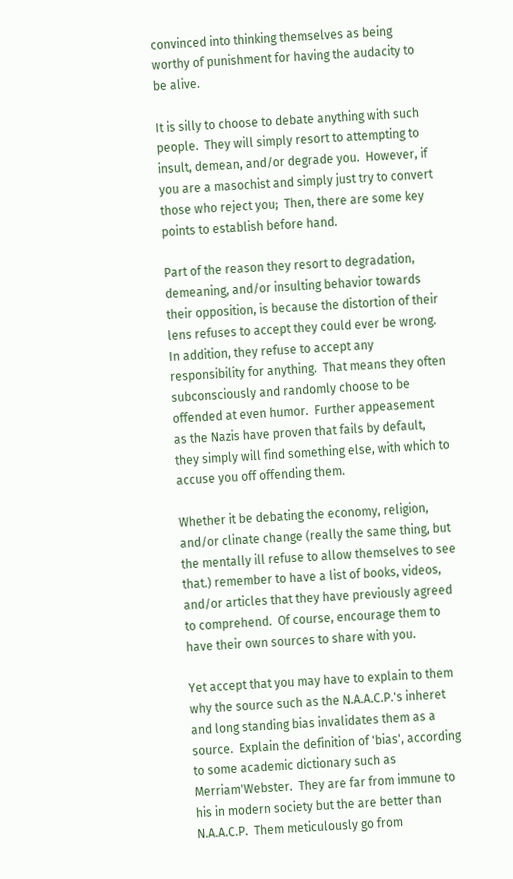convinced into thinking themselves as being worthy of punishment for having the audacity to be alive.

It is silly to choose to debate anything with such people.  They will simply resort to attempting to insult, demean, and/or degrade you.  However, if you are a masochist and simply just try to convert those who reject you;  Then, there are some key points to establish before hand.

Part of the reason they resort to degradation, demeaning, and/or insulting behavior towards their opposition, is because the distortion of their lens refuses to accept they could ever be wrong.  In addition, they refuse to accept any responsibility for anything.  That means they often subconsciously and randomly choose to be offended at even humor.  Further appeasement as the Nazis have proven that fails by default, they simply will find something else, with which to accuse you off offending them.

Whether it be debating the economy, religion, and/or clinate change (really the same thing, but the mentally ill refuse to allow themselves to see that.) remember to have a list of books, videos, and/or articles that they have previously agreed to comprehend.  Of course, encourage them to have their own sources to share with you.

Yet accept that you may have to explain to them why the source such as the N.A.A.C.P.'s inheret and long standing bias invalidates them as a source.  Explain the definition of 'bias', according to some academic dictionary such as Merriam'Webster.  They are far from immune to his in modern society but the are better than N.A.A.C.P.  Them meticulously go from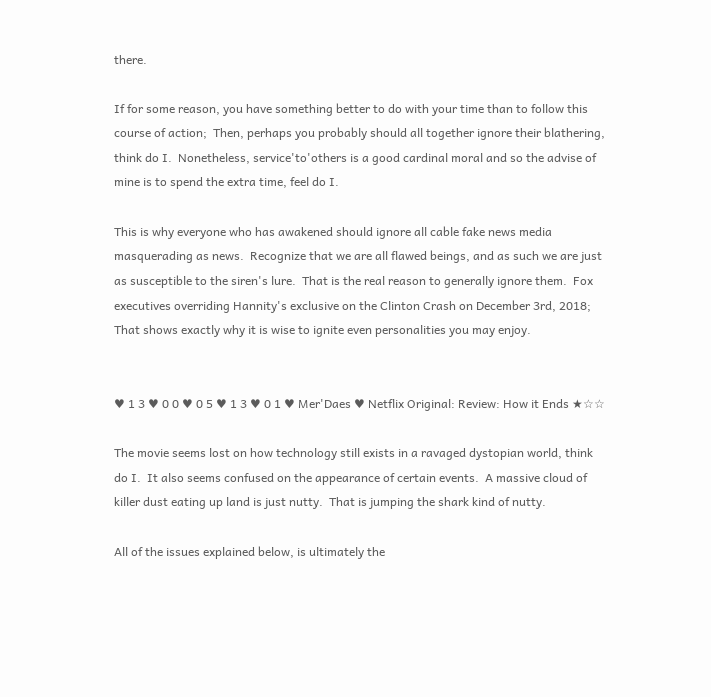there.

If for some reason, you have something better to do with your time than to follow this course of action;  Then, perhaps you probably should all together ignore their blathering, think do I.  Nonetheless, service'to'others is a good cardinal moral and so the advise of mine is to spend the extra time, feel do I.

This is why everyone who has awakened should ignore all cable fake news media masquerading as news.  Recognize that we are all flawed beings, and as such we are just as susceptible to the siren's lure.  That is the real reason to generally ignore them.  Fox executives overriding Hannity's exclusive on the Clinton Crash on December 3rd, 2018;  That shows exactly why it is wise to ignite even personalities you may enjoy.


♥ 1 3 ♥ 0 0 ♥ 0 5 ♥ 1 3 ♥ 0 1 ♥ Mer'Daes ♥ Netflix Original: Review: How it Ends ★☆☆

The movie seems lost on how technology still exists in a ravaged dystopian world, think do I.  It also seems confused on the appearance of certain events.  A massive cloud of killer dust eating up land is just nutty.  That is jumping the shark kind of nutty.

All of the issues explained below, is ultimately the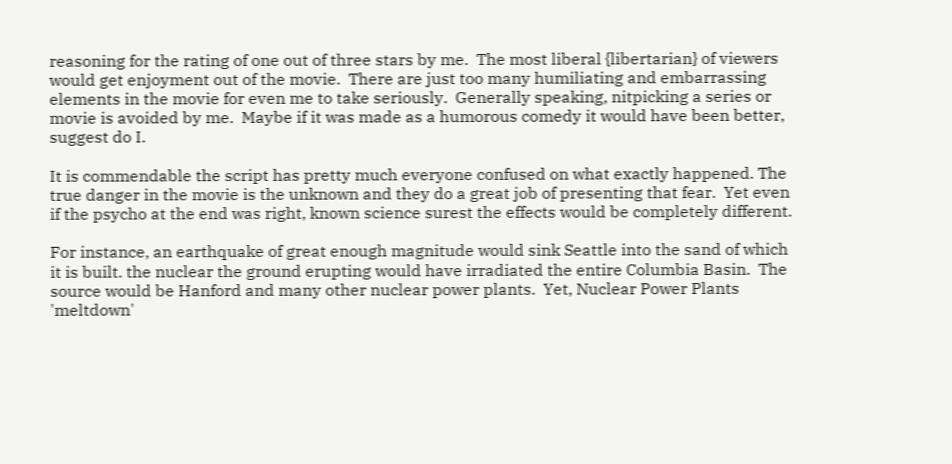reasoning for the rating of one out of three stars by me.  The most liberal {libertarian} of viewers would get enjoyment out of the movie.  There are just too many humiliating and embarrassing elements in the movie for even me to take seriously.  Generally speaking, nitpicking a series or movie is avoided by me.  Maybe if it was made as a humorous comedy it would have been better, suggest do I.

It is commendable the script has pretty much everyone confused on what exactly happened. The true danger in the movie is the unknown and they do a great job of presenting that fear.  Yet even if the psycho at the end was right, known science surest the effects would be completely different.

For instance, an earthquake of great enough magnitude would sink Seattle into the sand of which it is built. the nuclear the ground erupting would have irradiated the entire Columbia Basin.  The source would be Hanford and many other nuclear power plants.  Yet, Nuclear Power Plants 'meltdown'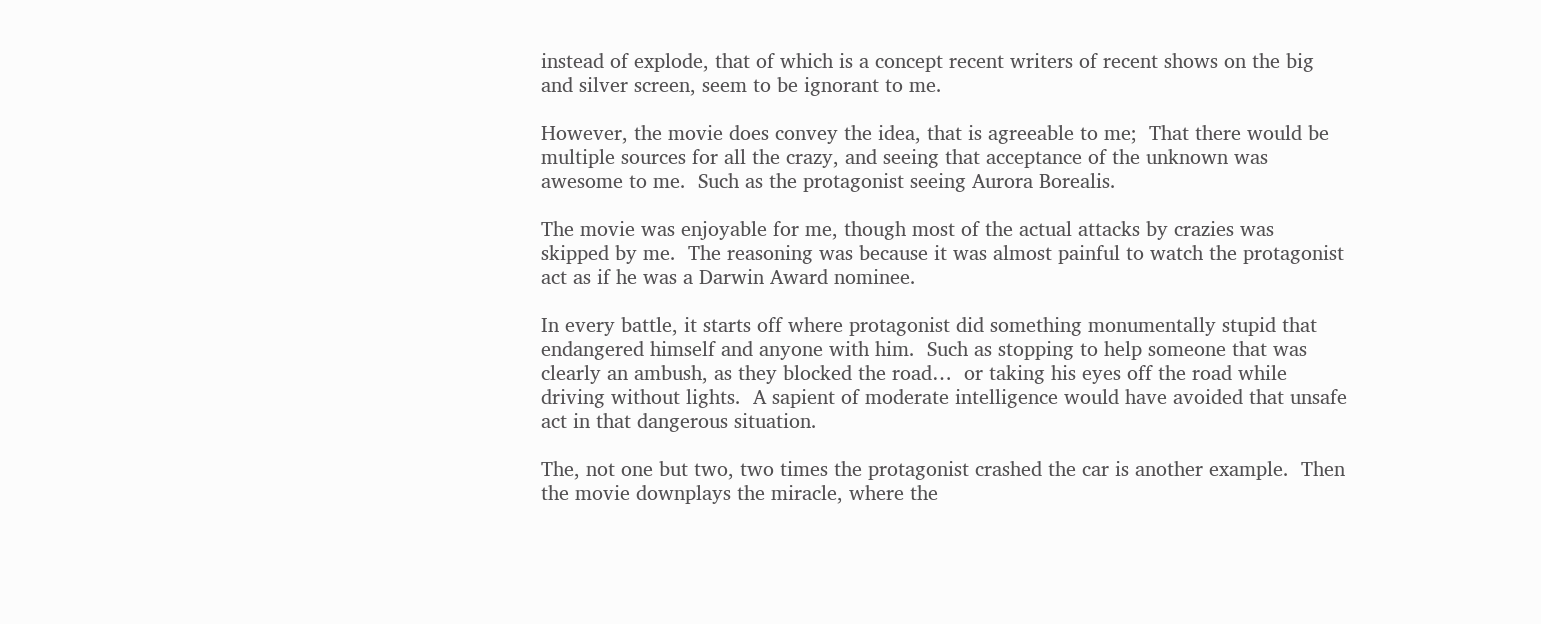instead of explode, that of which is a concept recent writers of recent shows on the big and silver screen, seem to be ignorant to me.

However, the movie does convey the idea, that is agreeable to me;  That there would be multiple sources for all the crazy, and seeing that acceptance of the unknown was awesome to me.  Such as the protagonist seeing Aurora Borealis.

The movie was enjoyable for me, though most of the actual attacks by crazies was skipped by me.  The reasoning was because it was almost painful to watch the protagonist act as if he was a Darwin Award nominee.

In every battle, it starts off where protagonist did something monumentally stupid that endangered himself and anyone with him.  Such as stopping to help someone that was clearly an ambush, as they blocked the road…  or taking his eyes off the road while driving without lights.  A sapient of moderate intelligence would have avoided that unsafe act in that dangerous situation.

The, not one but two, two times the protagonist crashed the car is another example.  Then the movie downplays the miracle, where the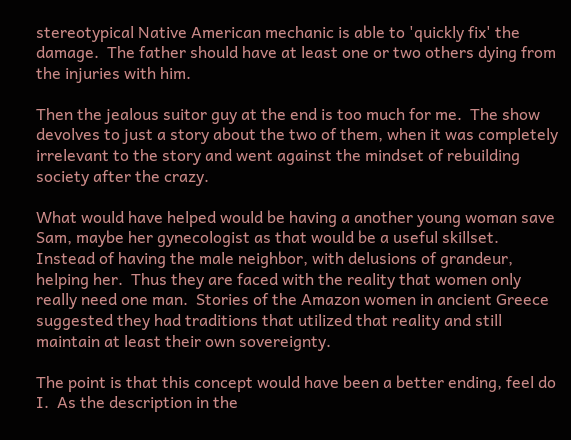stereotypical Native American mechanic is able to 'quickly fix' the damage.  The father should have at least one or two others dying from the injuries with him.

Then the jealous suitor guy at the end is too much for me.  The show devolves to just a story about the two of them, when it was completely  irrelevant to the story and went against the mindset of rebuilding society after the crazy.

What would have helped would be having a another young woman save Sam, maybe her gynecologist as that would be a useful skillset.  Instead of having the male neighbor, with delusions of grandeur, helping her.  Thus they are faced with the reality that women only really need one man.  Stories of the Amazon women in ancient Greece suggested they had traditions that utilized that reality and still maintain at least their own sovereignty.

The point is that this concept would have been a better ending, feel do I.  As the description in the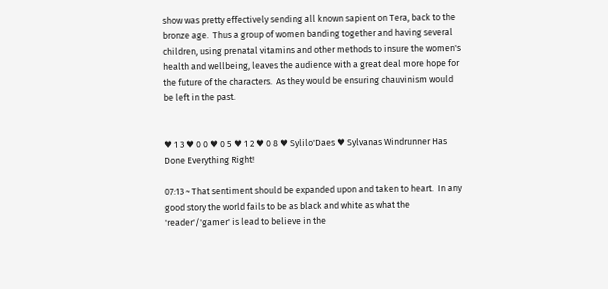show was pretty effectively sending all known sapient on Tera, back to the bronze age.  Thus a group of women banding together and having several children, using prenatal vitamins and other methods to insure the women's health and wellbeing, leaves the audience with a great deal more hope for the future of the characters.  As they would be ensuring chauvinism would be left in the past.


♥ 1 3 ♥ 0 0 ♥ 0 5 ♥ 1 2 ♥ 0 8 ♥ Sylilo'Daes ♥ Sylvanas Windrunner Has Done Everything Right!

07:13 ~ That sentiment should be expanded upon and taken to heart.  In any good story the world fails to be as black and white as what the 'reader'/'gamer' is lead to believe in the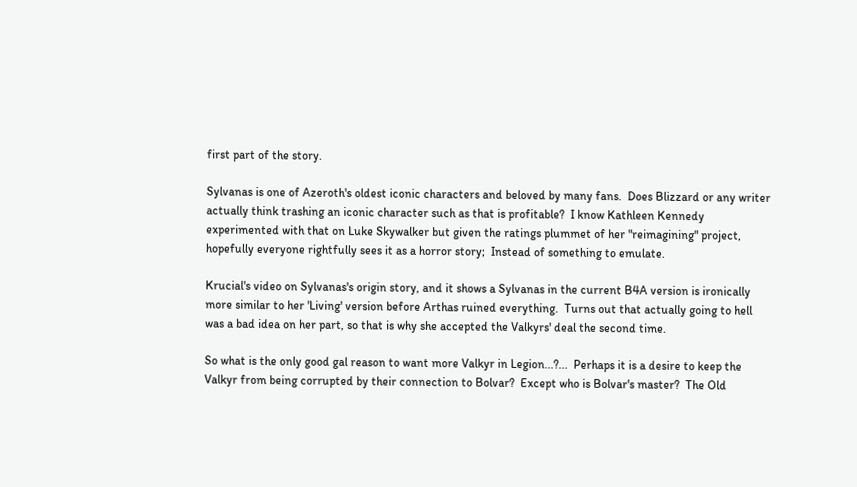first part of the story.

Sylvanas is one of Azeroth's oldest iconic characters and beloved by many fans.  Does Blizzard or any writer actually think trashing an iconic character such as that is profitable?  I know Kathleen Kennedy experimented with that on Luke Skywalker but given the ratings plummet of her "reimagining" project, hopefully everyone rightfully sees it as a horror story;  Instead of something to emulate.

Krucial's video on Sylvanas's origin story, and it shows a Sylvanas in the current B4A version is ironically more similar to her 'Living' version before Arthas ruined everything.  Turns out that actually going to hell was a bad idea on her part, so that is why she accepted the Valkyrs' deal the second time.

So what is the only good gal reason to want more Valkyr in Legion...?...  Perhaps it is a desire to keep the Valkyr from being corrupted by their connection to Bolvar?  Except who is Bolvar's master?  The Old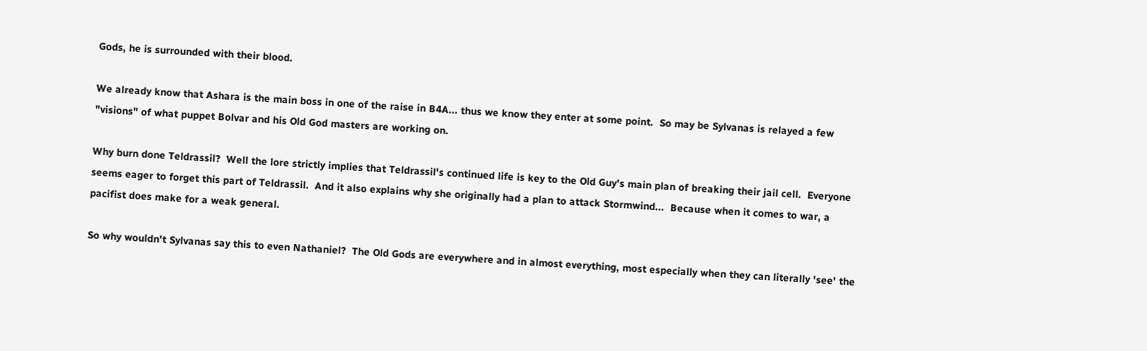Gods, he is surrounded with their blood.

We already know that Ashara is the main boss in one of the raise in B4A... thus we know they enter at some point.  So may be Sylvanas is relayed a few "visions" of what puppet Bolvar and his Old God masters are working on.

Why burn done Teldrassil?  Well the lore strictly implies that Teldrassil's continued life is key to the Old Guy's main plan of breaking their jail cell.  Everyone seems eager to forget this part of Teldrassil.  And it also explains why she originally had a plan to attack Stormwind...  Because when it comes to war, a pacifist does make for a weak general.

So why wouldn't Sylvanas say this to even Nathaniel?  The Old Gods are everywhere and in almost everything, most especially when they can literally 'see' the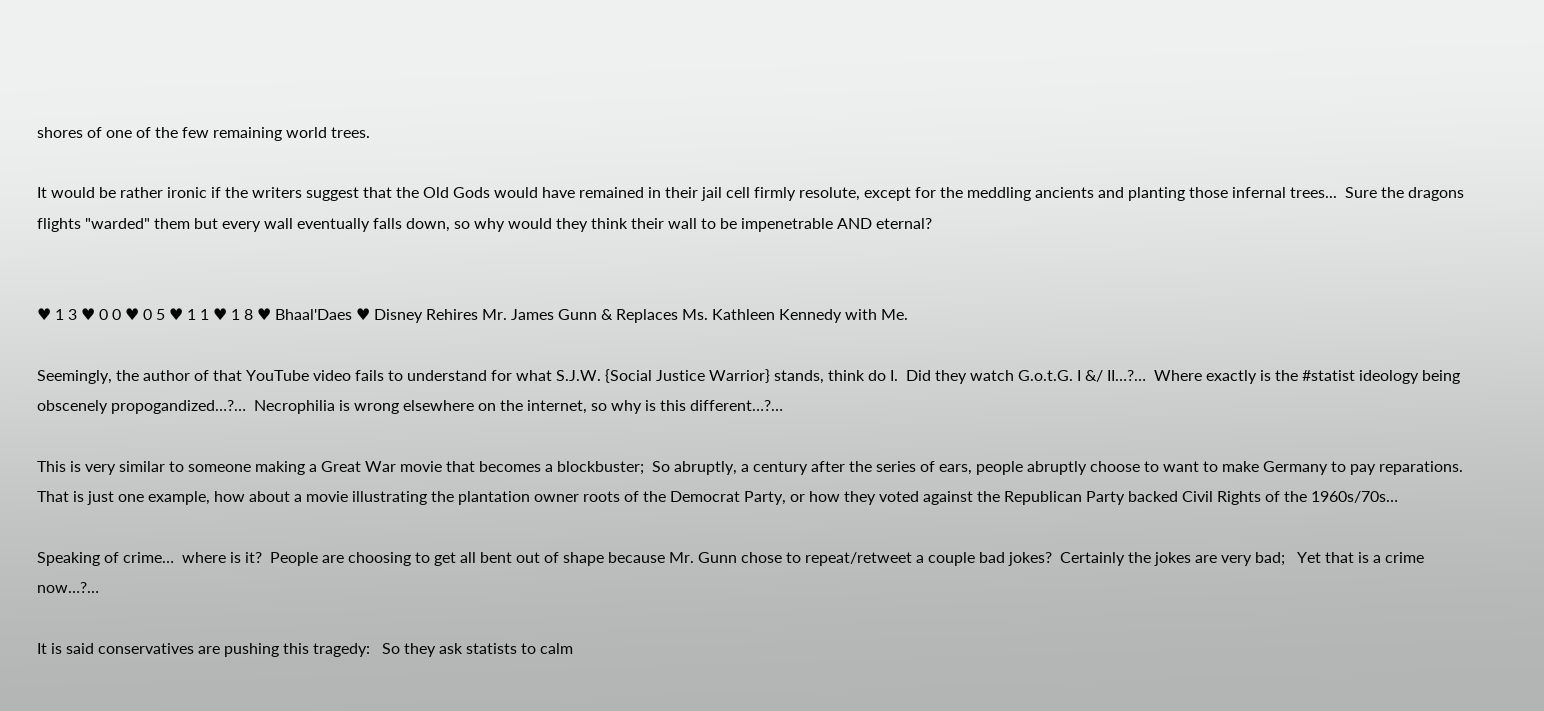shores of one of the few remaining world trees.

It would be rather ironic if the writers suggest that the Old Gods would have remained in their jail cell firmly resolute, except for the meddling ancients and planting those infernal trees...  Sure the dragons flights "warded" them but every wall eventually falls down, so why would they think their wall to be impenetrable AND eternal?


♥ 1 3 ♥ 0 0 ♥ 0 5 ♥ 1 1 ♥ 1 8 ♥ Bhaal'Daes ♥ Disney Rehires Mr. James Gunn & Replaces Ms. Kathleen Kennedy with Me.

Seemingly, the author of that YouTube video fails to understand for what S.J.W. {Social Justice Warrior} stands, think do I.  Did they watch G.o.t.G. I &/ II…?…  Where exactly is the #statist ideology being obscenely propogandized…?…  Necrophilia is wrong elsewhere on the internet, so why is this different…?…

This is very similar to someone making a Great War movie that becomes a blockbuster;  So abruptly, a century after the series of ears, people abruptly choose to want to make Germany to pay reparations.  That is just one example, how about a movie illustrating the plantation owner roots of the Democrat Party, or how they voted against the Republican Party backed Civil Rights of the 1960s/70s…

Speaking of crime…  where is it?  People are choosing to get all bent out of shape because Mr. Gunn chose to repeat/retweet a couple bad jokes?  Certainly the jokes are very bad;   Yet that is a crime now…?…

It is said conservatives are pushing this tragedy:   So they ask statists to calm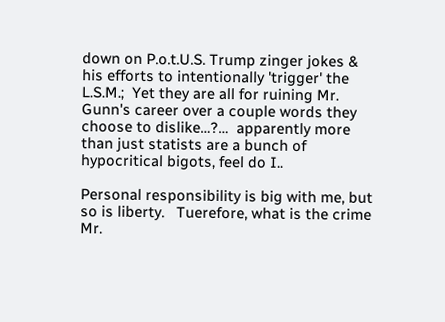down on P.o.t.U.S. Trump zinger jokes & his efforts to intentionally 'trigger' the L.S.M.;  Yet they are all for ruining Mr. Gunn's career over a couple words they choose to dislike…?…  apparently more than just statists are a bunch of hypocritical bigots, feel do I..

Personal responsibility is big with me, but so is liberty.   Tuerefore, what is the crime Mr.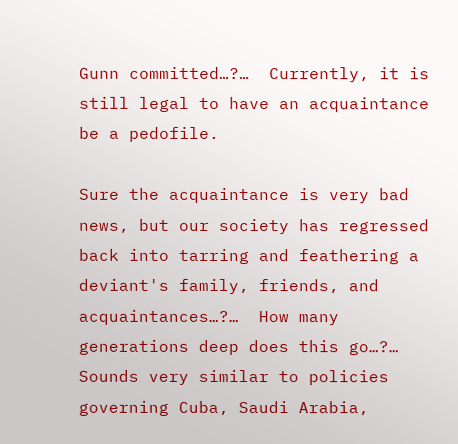Gunn committed…?…  Currently, it is still legal to have an acquaintance be a pedofile.

Sure the acquaintance is very bad news, but our society has regressed back into tarring and feathering a deviant's family, friends, and acquaintances…?…  How many generations deep does this go…?…  Sounds very similar to policies governing Cuba, Saudi Arabia,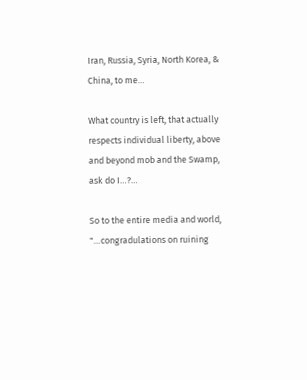Iran, Russia, Syria, North Korea, & China, to me…

What country is left, that actually respects individual liberty, above and beyond mob and the Swamp, ask do I…?…

So to the entire media and world, "…congradulations on ruining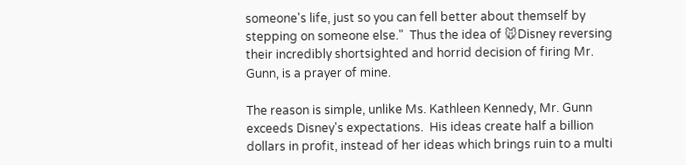someone's life, just so you can fell better about themself by stepping on someone else."  Thus the idea of 🐭Disney reversing their incredibly shortsighted and horrid decision of firing Mr. Gunn, is a prayer of mine.

The reason is simple, unlike Ms. Kathleen Kennedy, Mr. Gunn exceeds Disney's expectations.  His ideas create half a billion dollars in profit, instead of her ideas which brings ruin to a multi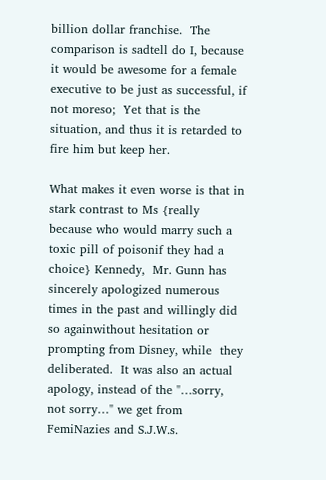billion dollar franchise.  The comparison is sadtell do I, because it would be awesome for a female executive to be just as successful, if not moreso;  Yet that is the situation, and thus it is retarded to fire him but keep her.

What makes it even worse is that in stark contrast to Ms {really because who would marry such a toxic pill of poisonif they had a choice} Kennedy,  Mr. Gunn has sincerely apologized numerous times in the past and willingly did so againwithout hesitation or prompting from Disney, while  they deliberated.  It was also an actual apology, instead of the "…sorry, not sorry…" we get from FemiNazies and S.J.W.s.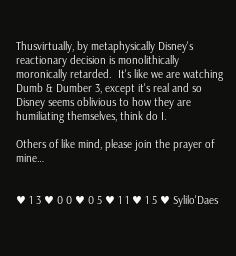Thusvirtually, by metaphysically Disney's reactionary decision is monolithically moronically retarded.  It's like we are watching Dumb & Dumber 3, except it's real and so Disney seems oblivious to how they are humiliating themselves, think do I.

Others of like mind, please join the prayer of mine…


♥ 1 3 ♥ 0 0 ♥ 0 5 ♥ 1 1 ♥ 1 5 ♥ Sylilo'Daes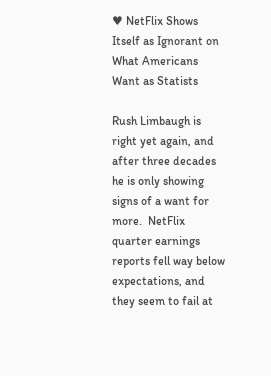♥ NetFlix Shows Itself as Ignorant on What Americans Want as Statists

Rush Limbaugh is right yet again, and after three decades he is only showing signs of a want for more.  NetFlix quarter earnings reports fell way below expectations, and they seem to fail at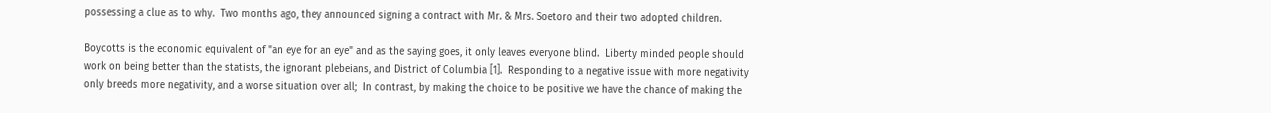possessing a clue as to why.  Two months ago, they announced signing a contract with Mr. & Mrs. Soetoro and their two adopted children.

Boycotts is the economic equivalent of "an eye for an eye" and as the saying goes, it only leaves everyone blind.  Liberty minded people should work on being better than the statists, the ignorant plebeians, and District of Columbia [1].  Responding to a negative issue with more negativity only breeds more negativity, and a worse situation over all;  In contrast, by making the choice to be positive we have the chance of making the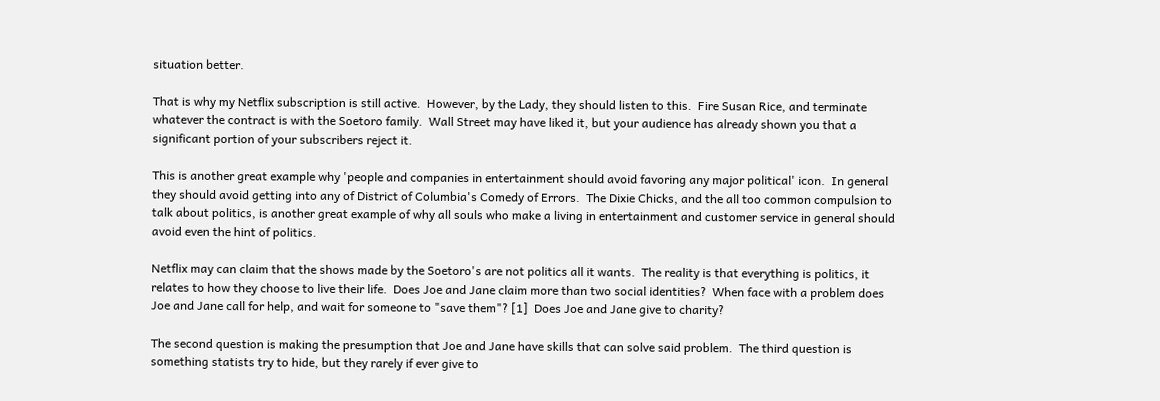situation better.

That is why my Netflix subscription is still active.  However, by the Lady, they should listen to this.  Fire Susan Rice, and terminate whatever the contract is with the Soetoro family.  Wall Street may have liked it, but your audience has already shown you that a significant portion of your subscribers reject it.

This is another great example why 'people and companies in entertainment should avoid favoring any major political' icon.  In general they should avoid getting into any of District of Columbia's Comedy of Errors.  The Dixie Chicks, and the all too common compulsion to talk about politics, is another great example of why all souls who make a living in entertainment and customer service in general should avoid even the hint of politics.

Netflix may can claim that the shows made by the Soetoro's are not politics all it wants.  The reality is that everything is politics, it relates to how they choose to live their life.  Does Joe and Jane claim more than two social identities?  When face with a problem does Joe and Jane call for help, and wait for someone to "save them"? [1]  Does Joe and Jane give to charity?

The second question is making the presumption that Joe and Jane have skills that can solve said problem.  The third question is something statists try to hide, but they rarely if ever give to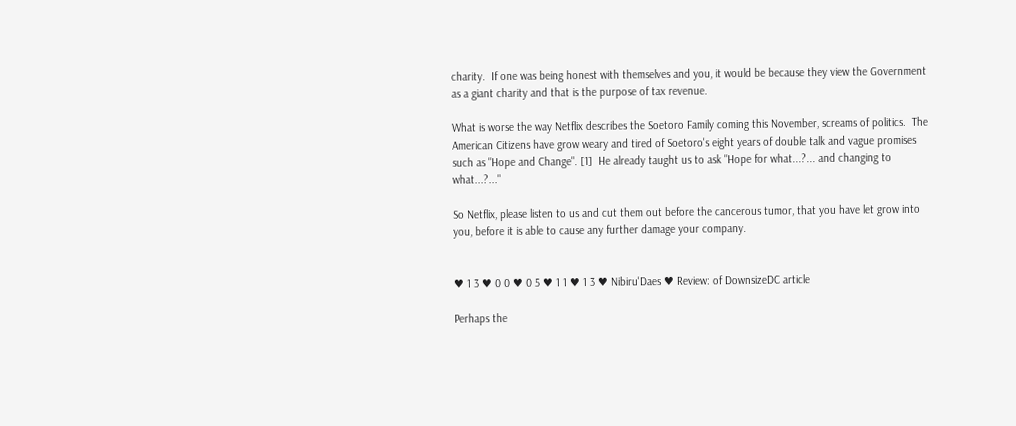charity.  If one was being honest with themselves and you, it would be because they view the Government as a giant charity and that is the purpose of tax revenue.

What is worse the way Netflix describes the Soetoro Family coming this November, screams of politics.  The American Citizens have grow weary and tired of Soetoro's eight years of double talk and vague promises such as "Hope and Change". [1]  He already taught us to ask "Hope for what...?... and changing to what...?..."

So Netflix, please listen to us and cut them out before the cancerous tumor, that you have let grow into you, before it is able to cause any further damage your company.


♥ 1 3 ♥ 0 0 ♥ 0 5 ♥ 1 1 ♥ 1 3 ♥ Nibiru'Daes ♥ Review: of DownsizeDC article

Perhaps the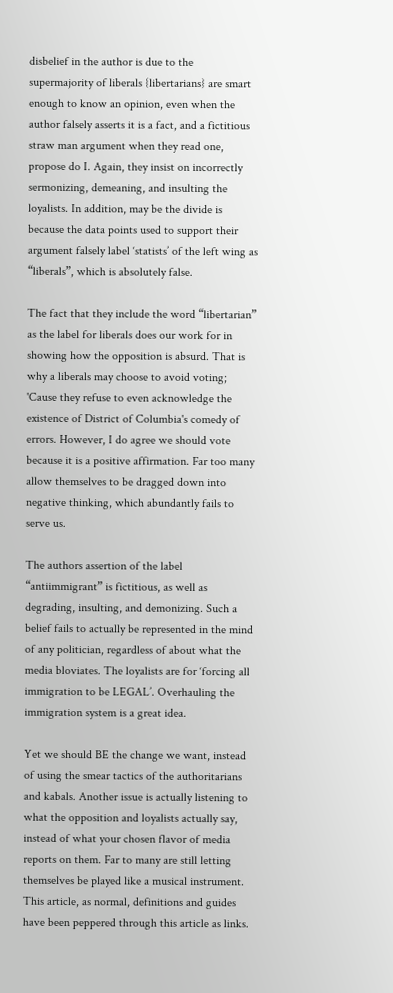disbelief in the author is due to the supermajority of liberals {libertarians} are smart enough to know an opinion, even when the author falsely asserts it is a fact, and a fictitious straw man argument when they read one, propose do I. Again, they insist on incorrectly sermonizing, demeaning, and insulting the loyalists. In addition, may be the divide is because the data points used to support their argument falsely label ‘statists’ of the left wing as “liberals”, which is absolutely false.

The fact that they include the word “libertarian” as the label for liberals does our work for in showing how the opposition is absurd. That is why a liberals may choose to avoid voting; 'Cause they refuse to even acknowledge the existence of District of Columbia's comedy of errors. However, I do agree we should vote because it is a positive affirmation. Far too many allow themselves to be dragged down into negative thinking, which abundantly fails to serve us.

The authors assertion of the label “antiimmigrant” is fictitious, as well as degrading, insulting, and demonizing. Such a belief fails to actually be represented in the mind of any politician, regardless of about what the media bloviates. The loyalists are for ‘forcing all immigration to be LEGAL’. Overhauling the immigration system is a great idea.

Yet we should BE the change we want, instead of using the smear tactics of the authoritarians and kabals. Another issue is actually listening to what the opposition and loyalists actually say, instead of what your chosen flavor of media reports on them. Far to many are still letting themselves be played like a musical instrument.  This article, as normal, definitions and guides have been peppered through this article as links.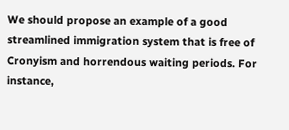We should propose an example of a good streamlined immigration system that is free of Cronyism and horrendous waiting periods. For instance,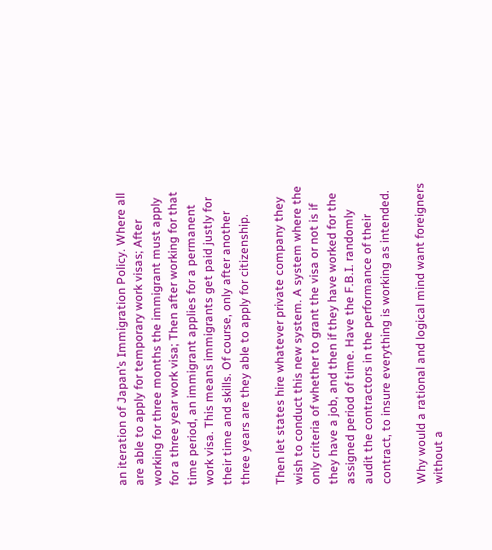an iteration of Japan’s Immigration Policy. Where all are able to apply for temporary work visas; After working for three months the immigrant must apply for a three year work visa; Then after working for that time period, an immigrant applies for a permanent work visa. This means immigrants get paid justly for their time and skills. Of course, only after another three years are they able to apply for citizenship.

Then let states hire whatever private company they wish to conduct this new system. A system where the only criteria of whether to grant the visa or not is if they have a job, and then if they have worked for the assigned period of time. Have the F.B.I. randomly audit the contractors in the performance of their contract, to insure everything is working as intended.

Why would a rational and logical mind want foreigners without a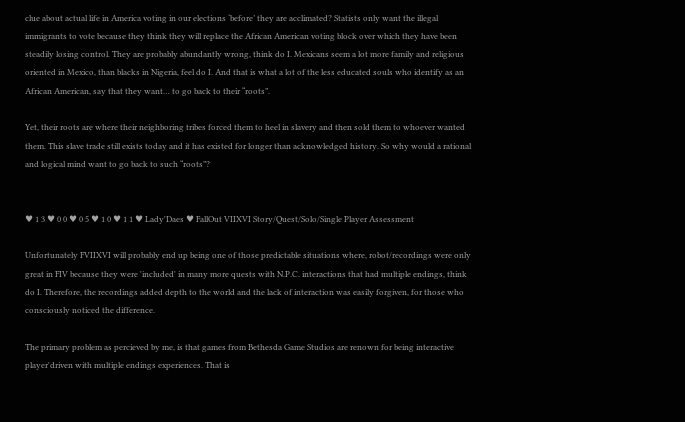clue about actual life in America voting in our elections ‘before’ they are acclimated? Statists only want the illegal immigrants to vote because they think they will replace the African American voting block over which they have been steadily losing control. They are probably abundantly wrong, think do I. Mexicans seem a lot more family and religious oriented in Mexico, than blacks in Nigeria, feel do I. And that is what a lot of the less educated souls who identify as an African American, say that they want… to go back to their “roots”.

Yet, their roots are where their neighboring tribes forced them to heel in slavery and then sold them to whoever wanted them. This slave trade still exists today and it has existed for longer than acknowledged history. So why would a rational and logical mind want to go back to such “roots”?


♥ 1 3 ♥ 0 0 ♥ 0 5 ♥ 1 0 ♥ 1 1 ♥ Lady'Daes ♥ FallOut VIIXVI Story/Quest/Solo/Single Player Assessment

Unfortunately FVIIXVI will probably end up being one of those predictable situations where, robot/recordings were only great in FIV because they were 'included' in many more quests with N.P.C. interactions that had multiple endings, think do I. Therefore, the recordings added depth to the world and the lack of interaction was easily forgiven, for those who consciously noticed the difference.

The primary problem as percieved by me, is that games from Bethesda Game Studios are renown for being interactive player'driven with multiple endings experiences. That is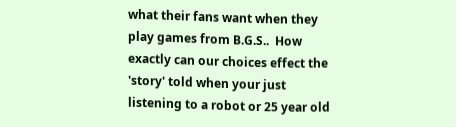what their fans want when they play games from B.G.S..  How exactly can our choices effect the 'story' told when your just listening to a robot or 25 year old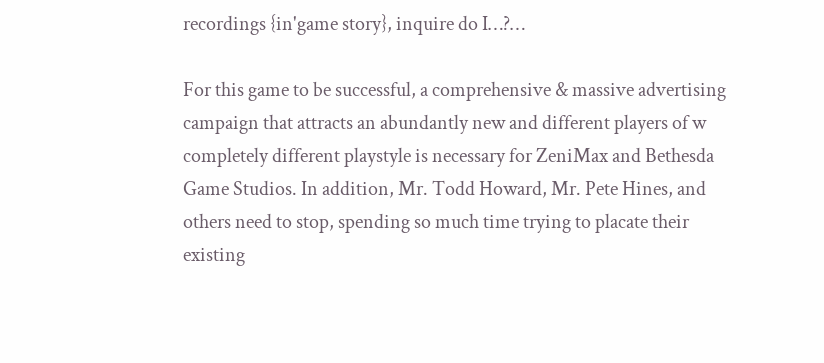recordings {in'game story}, inquire do I…?…

For this game to be successful, a comprehensive & massive advertising campaign that attracts an abundantly new and different players of w completely different playstyle is necessary for ZeniMax and Bethesda Game Studios. In addition, Mr. Todd Howard, Mr. Pete Hines, and others need to stop, spending so much time trying to placate their existing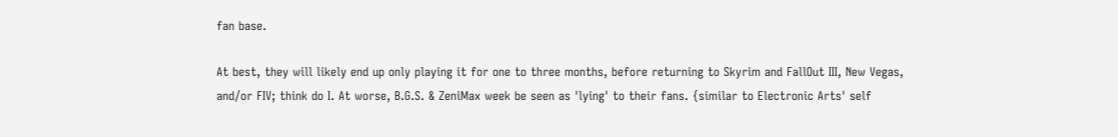fan base.

At best, they will likely end up only playing it for one to three months, before returning to Skyrim and FallOut III, New Vegas, and/or FIV; think do I. At worse, B.G.S. & ZeniMax week be seen as 'lying' to their fans. {similar to Electronic Arts' self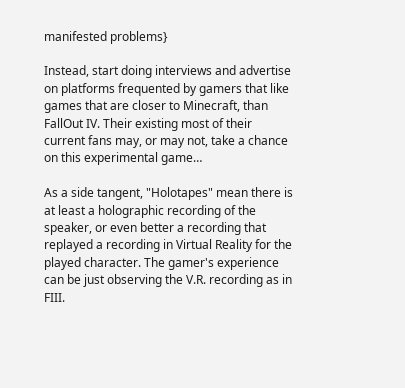manifested problems}

Instead, start doing interviews and advertise on platforms frequented by gamers that like games that are closer to Minecraft, than FallOut IV. Their existing most of their current fans may, or may not, take a chance on this experimental game…

As a side tangent, "Holotapes" mean there is at least a holographic recording of the speaker, or even better a recording that replayed a recording in Virtual Reality for the played character. The gamer's experience can be just observing the V.R. recording as in FIII.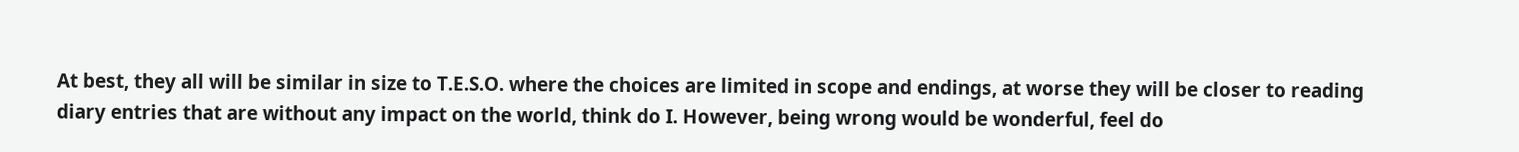At best, they all will be similar in size to T.E.S.O. where the choices are limited in scope and endings, at worse they will be closer to reading diary entries that are without any impact on the world, think do I. However, being wrong would be wonderful, feel do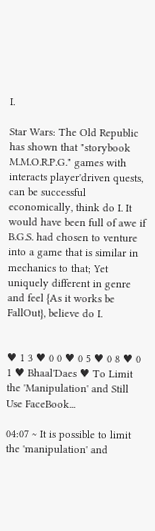I.

Star Wars: The Old Republic has shown that "storybook M.M.O.R.P.G." games with interacts player'driven quests, can be successful economically, think do I. It would have been full of awe if B.G.S. had chosen to venture into a game that is similar in mechanics to that; Yet uniquely different in genre and feel {As it works be FallOut}, believe do I.


♥ 1 3 ♥ 0 0 ♥ 0 5 ♥ 0 8 ♥ 0 1 ♥ Bhaal'Daes ♥ To Limit the 'Manipulation' and Still Use FaceBook...

04:07 ~ It is possible to limit the 'manipulation' and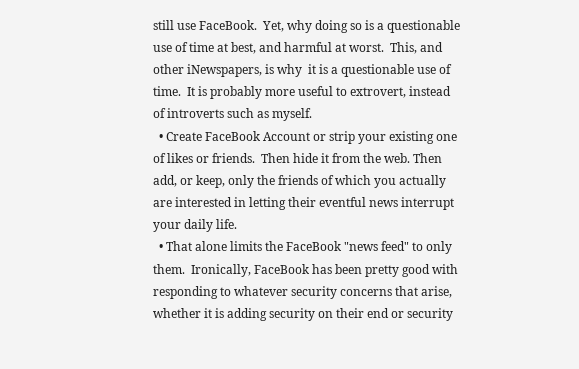still use FaceBook.  Yet, why doing so is a questionable use of time at best, and harmful at worst.  This, and other iNewspapers, is why  it is a questionable use of time.  It is probably more useful to extrovert, instead of introverts such as myself.
  • Create FaceBook Account or strip your existing one of likes or friends.  Then hide it from the web. Then add, or keep, only the friends of which you actually are interested in letting their eventful news interrupt your daily life.
  • That alone limits the FaceBook "news feed" to only them.  Ironically, FaceBook has been pretty good with responding to whatever security concerns that arise, whether it is adding security on their end or security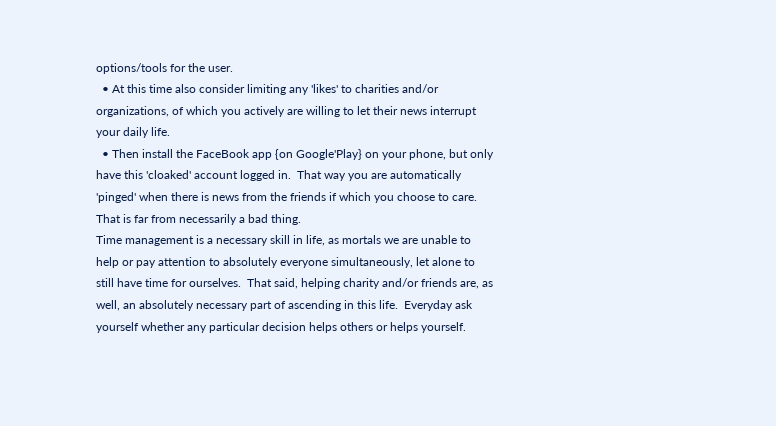options/tools for the user.
  • At this time also consider limiting any 'likes' to charities and/or organizations, of which you actively are willing to let their news interrupt your daily life.
  • Then install the FaceBook app {on Google'Play} on your phone, but only have this 'cloaked' account logged in.  That way you are automatically 'pinged' when there is news from the friends if which you choose to care.  That is far from necessarily a bad thing.
Time management is a necessary skill in life, as mortals we are unable to help or pay attention to absolutely everyone simultaneously, let alone to still have time for ourselves.  That said, helping charity and/or friends are, as well, an absolutely necessary part of ascending in this life.  Everyday ask yourself whether any particular decision helps others or helps yourself.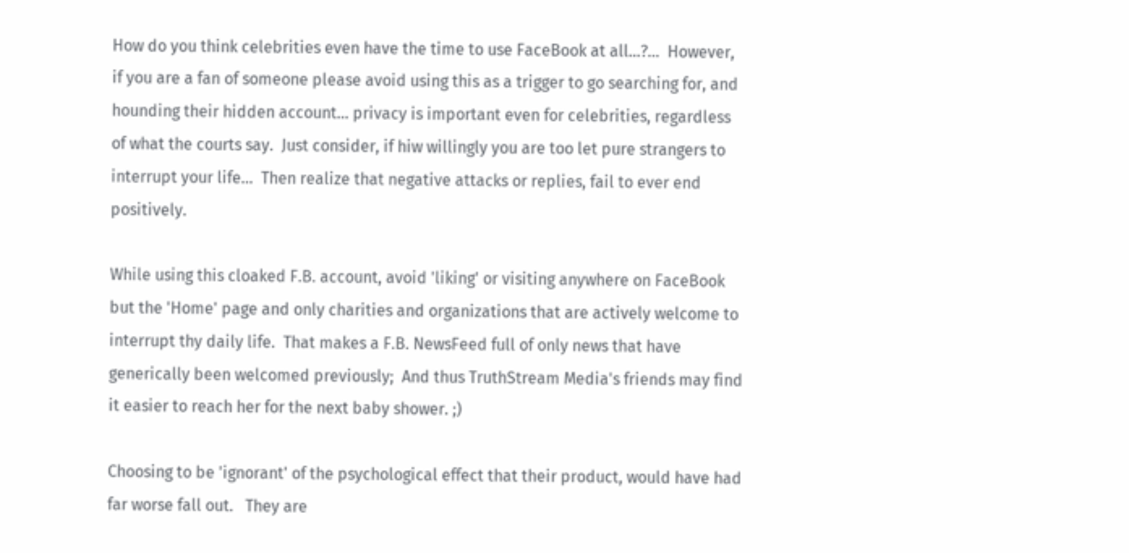How do you think celebrities even have the time to use FaceBook at all...?...  However, if you are a fan of someone please avoid using this as a trigger to go searching for, and hounding their hidden account... privacy is important even for celebrities, regardless of what the courts say.  Just consider, if hiw willingly you are too let pure strangers to interrupt your life...  Then realize that negative attacks or replies, fail to ever end positively.

While using this cloaked F.B. account, avoid 'liking' or visiting anywhere on FaceBook but the 'Home' page and only charities and organizations that are actively welcome to interrupt thy daily life.  That makes a F.B. NewsFeed full of only news that have generically been welcomed previously;  And thus TruthStream Media's friends may find it easier to reach her for the next baby shower. ;)

Choosing to be 'ignorant' of the psychological effect that their product, would have had far worse fall out.   They are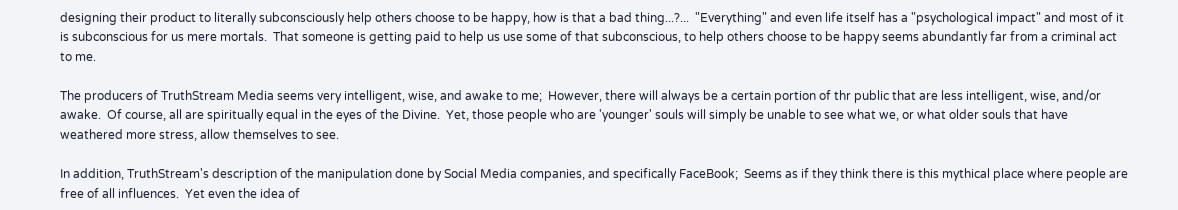designing their product to literally subconsciously help others choose to be happy, how is that a bad thing...?...  "Everything" and even life itself has a "psychological impact" and most of it is subconscious for us mere mortals.  That someone is getting paid to help us use some of that subconscious, to help others choose to be happy seems abundantly far from a criminal act to me.

The producers of TruthStream Media seems very intelligent, wise, and awake to me;  However, there will always be a certain portion of thr public that are less intelligent, wise, and/or awake.  Of course, all are spiritually equal in the eyes of the Divine.  Yet, those people who are 'younger' souls will simply be unable to see what we, or what older souls that have weathered more stress, allow themselves to see.

In addition, TruthStream's description of the manipulation done by Social Media companies, and specifically FaceBook;  Seems as if they think there is this mythical place where people are free of all influences.  Yet even the idea of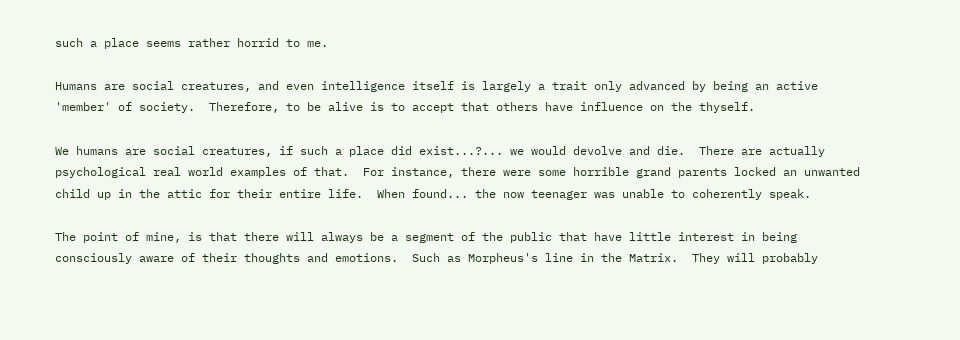such a place seems rather horrid to me.

Humans are social creatures, and even intelligence itself is largely a trait only advanced by being an active 'member' of society.  Therefore, to be alive is to accept that others have influence on the thyself.

We humans are social creatures, if such a place did exist...?... we would devolve and die.  There are actually psychological real world examples of that.  For instance, there were some horrible grand parents locked an unwanted child up in the attic for their entire life.  When found... the now teenager was unable to coherently speak.

The point of mine, is that there will always be a segment of the public that have little interest in being consciously aware of their thoughts and emotions.  Such as Morpheus's line in the Matrix.  They will probably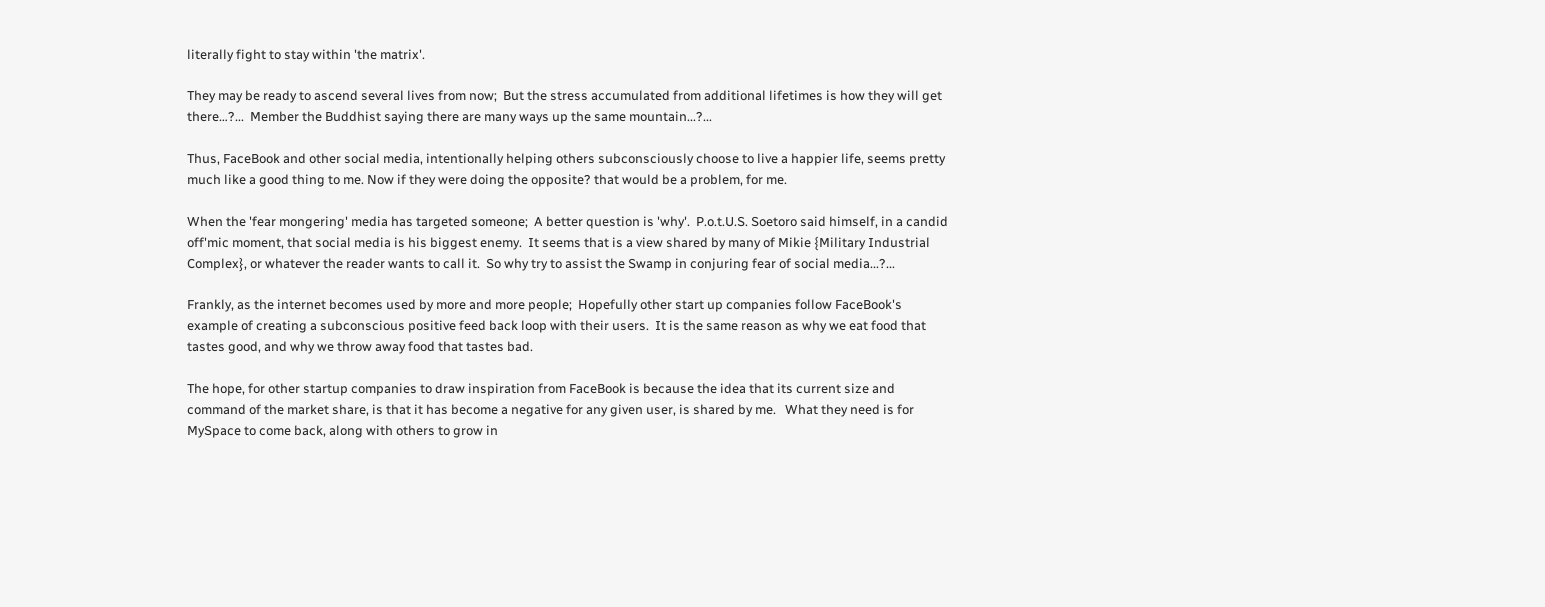literally fight to stay within 'the matrix'.

They may be ready to ascend several lives from now;  But the stress accumulated from additional lifetimes is how they will get there…?...  Member the Buddhist saying there are many ways up the same mountain...?...

Thus, FaceBook and other social media, intentionally helping others subconsciously choose to live a happier life, seems pretty much like a good thing to me. Now if they were doing the opposite? that would be a problem, for me.

When the 'fear mongering' media has targeted someone;  A better question is 'why'.  P.o.t.U.S. Soetoro said himself, in a candid off'mic moment, that social media is his biggest enemy.  It seems that is a view shared by many of Mikie {Military Industrial Complex}, or whatever the reader wants to call it.  So why try to assist the Swamp in conjuring fear of social media...?...

Frankly, as the internet becomes used by more and more people;  Hopefully other start up companies follow FaceBook's example of creating a subconscious positive feed back loop with their users.  It is the same reason as why we eat food that tastes good, and why we throw away food that tastes bad.

The hope, for other startup companies to draw inspiration from FaceBook is because the idea that its current size and command of the market share, is that it has become a negative for any given user, is shared by me.   What they need is for MySpace to come back, along with others to grow in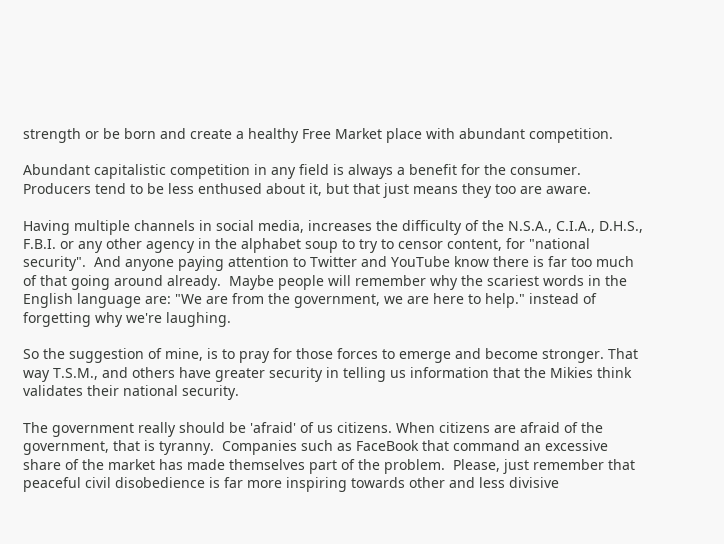strength or be born and create a healthy Free Market place with abundant competition.

Abundant capitalistic competition in any field is always a benefit for the consumer.  Producers tend to be less enthused about it, but that just means they too are aware.

Having multiple channels in social media, increases the difficulty of the N.S.A., C.I.A., D.H.S., F.B.I. or any other agency in the alphabet soup to try to censor content, for "national security".  And anyone paying attention to Twitter and YouTube know there is far too much of that going around already.  Maybe people will remember why the scariest words in the English language are: "We are from the government, we are here to help." instead of forgetting why we're laughing.

So the suggestion of mine, is to pray for those forces to emerge and become stronger. That way T.S.M., and others have greater security in telling us information that the Mikies think validates their national security.

The government really should be 'afraid' of us citizens. When citizens are afraid of the government, that is tyranny.  Companies such as FaceBook that command an excessive share of the market has made themselves part of the problem.  Please, just remember that peaceful civil disobedience is far more inspiring towards other and less divisive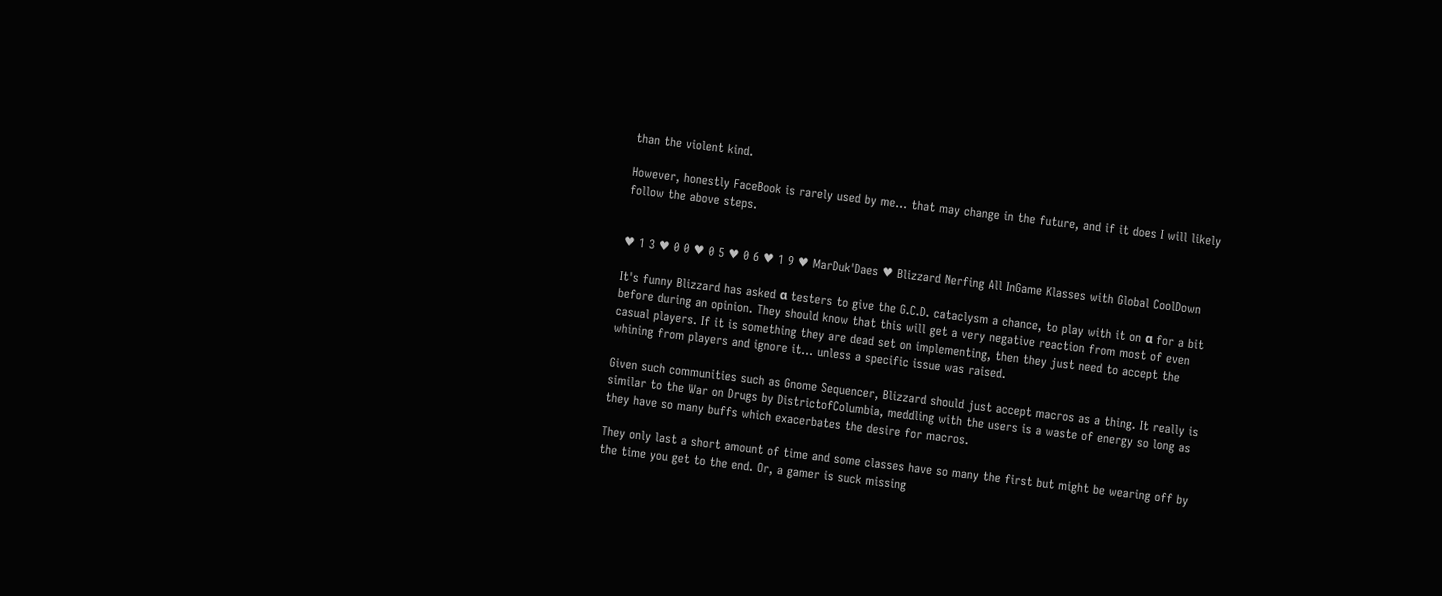than the violent kind.

However, honestly FaceBook is rarely used by me... that may change in the future, and if it does I will likely follow the above steps.


♥ 1 3 ♥ 0 0 ♥ 0 5 ♥ 0 6 ♥ 1 9 ♥ MarDuk'Daes ♥ Blizzard Nerfing All InGame Klasses with Global CoolDown

It's funny Blizzard has asked α testers to give the G.C.D. cataclysm a chance, to play with it on α for a bit before during an opinion. They should know that this will get a very negative reaction from most of even casual players. If it is something they are dead set on implementing, then they just need to accept the whining from players and ignore it… unless a specific issue was raised.

Given such communities such as Gnome Sequencer, Blizzard should just accept macros as a thing. It really is similar to the War on Drugs by DistrictofColumbia, meddling with the users is a waste of energy so long as they have so many buffs which exacerbates the desire for macros.

They only last a short amount of time and some classes have so many the first but might be wearing off by the time you get to the end. Or, a gamer is suck missing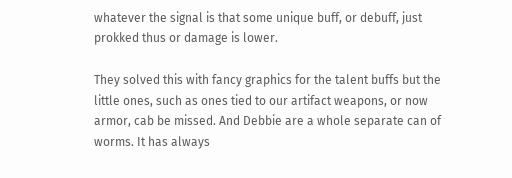whatever the signal is that some unique buff, or debuff, just prokked thus or damage is lower.

They solved this with fancy graphics for the talent buffs but the little ones, such as ones tied to our artifact weapons, or now armor, cab be missed. And Debbie are a whole separate can of worms. It has always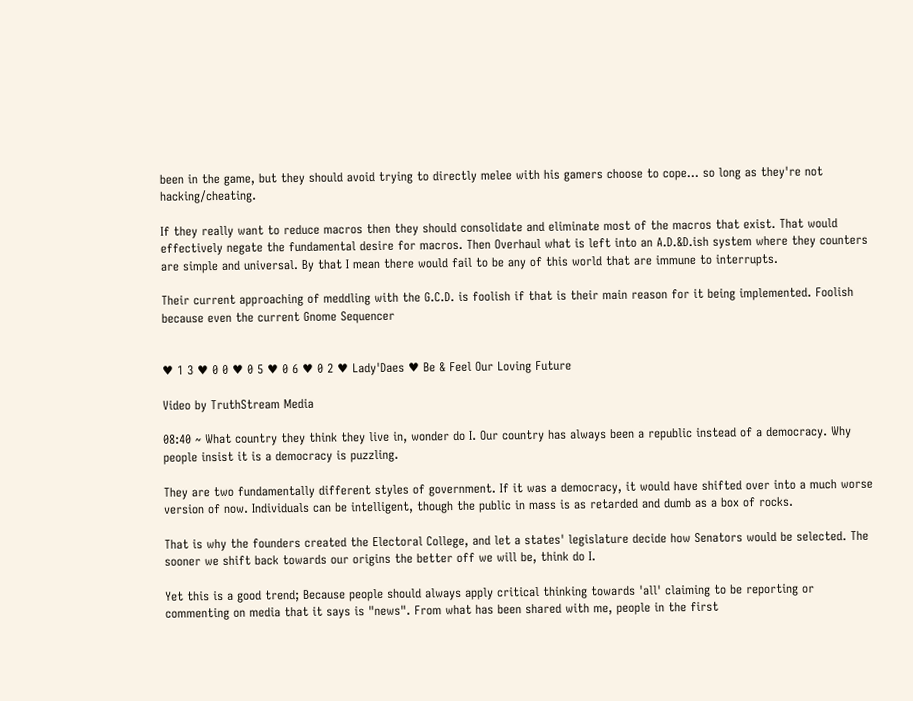been in the game, but they should avoid trying to directly melee with his gamers choose to cope… so long as they're not hacking/cheating.

If they really want to reduce macros then they should consolidate and eliminate most of the macros that exist. That would effectively negate the fundamental desire for macros. Then Overhaul what is left into an A.D.&D.ish system where they counters are simple and universal. By that I mean there would fail to be any of this world that are immune to interrupts.

Their current approaching of meddling with the G.C.D. is foolish if that is their main reason for it being implemented. Foolish because even the current Gnome Sequencer


♥ 1 3 ♥ 0 0 ♥ 0 5 ♥ 0 6 ♥ 0 2 ♥ Lady'Daes ♥ Be & Feel Our Loving Future

Video by TruthStream Media

08:40 ~ What country they think they live in, wonder do I. Our country has always been a republic instead of a democracy. Why people insist it is a democracy is puzzling.

They are two fundamentally different styles of government. If it was a democracy, it would have shifted over into a much worse version of now. Individuals can be intelligent, though the public in mass is as retarded and dumb as a box of rocks.

That is why the founders created the Electoral College, and let a states' legislature decide how Senators would be selected. The sooner we shift back towards our origins the better off we will be, think do I.

Yet this is a good trend; Because people should always apply critical thinking towards 'all' claiming to be reporting or commenting on media that it says is "news". From what has been shared with me, people in the first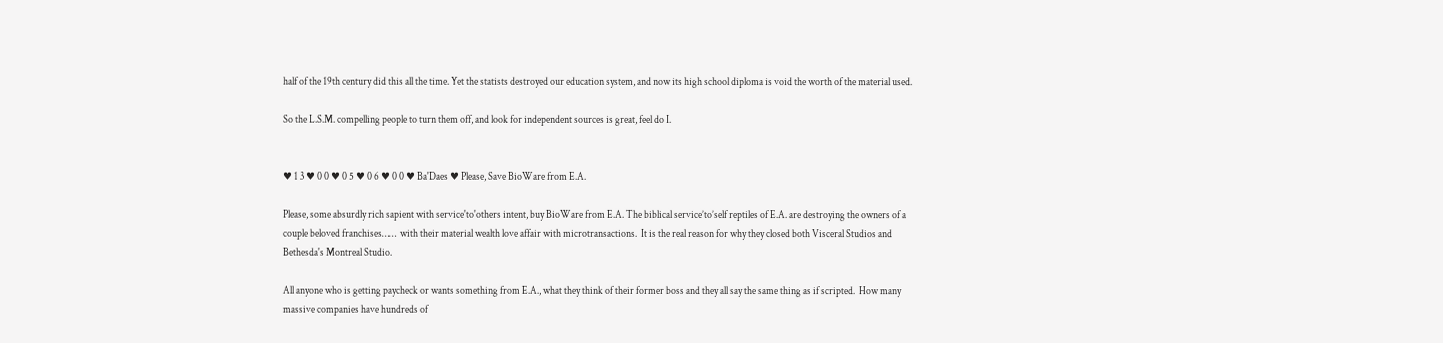half of the 19th century did this all the time. Yet the statists destroyed our education system, and now its high school diploma is void the worth of the material used.

So the L.S.M. compelling people to turn them off, and look for independent sources is great, feel do I.


♥ 1 3 ♥ 0 0 ♥ 0 5 ♥ 0 6 ♥ 0 0 ♥ Ba'Daes ♥ Please, Save BioWare from E.A.

Please, some absurdly rich sapient with service'to'others intent, buy BioWare from E.A. The biblical service’to’self reptiles of E.A. are destroying the owners of a couple beloved franchises……  with their material wealth love affair with microtransactions.  It is the real reason for why they closed both Visceral Studios and Bethesda's Montreal Studio.

All anyone who is getting paycheck or wants something from E.A., what they think of their former boss and they all say the same thing as if scripted.  How many massive companies have hundreds of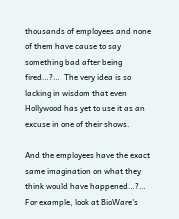thousands of employees and none of them have cause to say something bad after being fired…?…  The very idea is so lacking in wisdom that even Hollywood has yet to use it as an excuse in one of their shows.

And the employees have the exact same imagination on what they think would have happened…?…  For example, look at BioWare's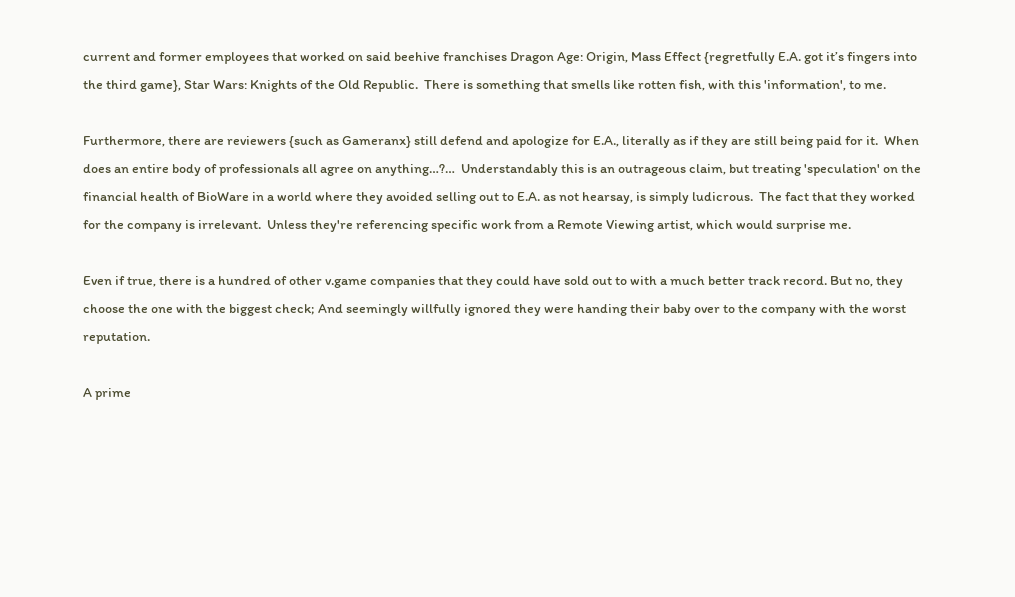current and former employees that worked on said beehive franchises Dragon Age: Origin, Mass Effect {regretfully E.A. got it’s fingers into the third game}, Star Wars: Knights of the Old Republic.  There is something that smells like rotten fish, with this 'information', to me.

Furthermore, there are reviewers {such as Gameranx} still defend and apologize for E.A., literally as if they are still being paid for it.  When does an entire body of professionals all agree on anything…?…  Understandably this is an outrageous claim, but treating 'speculation' on the financial health of BioWare in a world where they avoided selling out to E.A. as not hearsay, is simply ludicrous.  The fact that they worked for the company is irrelevant.  Unless they're referencing specific work from a Remote Viewing artist, which would surprise me.

Even if true, there is a hundred of other v.game companies that they could have sold out to with a much better track record. But no, they choose the one with the biggest check; And seemingly willfully ignored they were handing their baby over to the company with the worst reputation.

A prime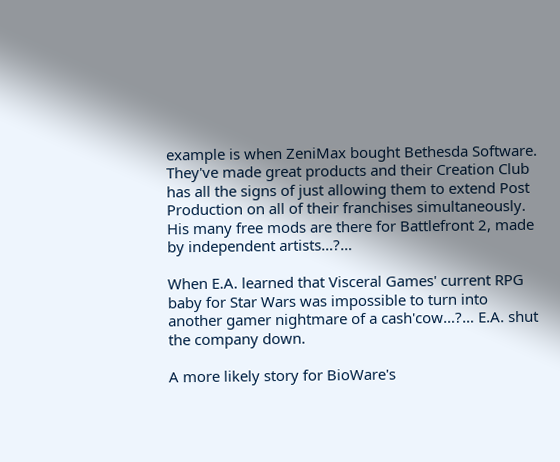example is when ZeniMax bought Bethesda Software. They've made great products and their Creation Club has all the signs of just allowing them to extend Post Production on all of their franchises simultaneously. His many free mods are there for Battlefront 2, made by independent artists…?…

When E.A. learned that Visceral Games' current RPG baby for Star Wars was impossible to turn into another gamer nightmare of a cash'cow…?… E.A. shut the company down.

A more likely story for BioWare's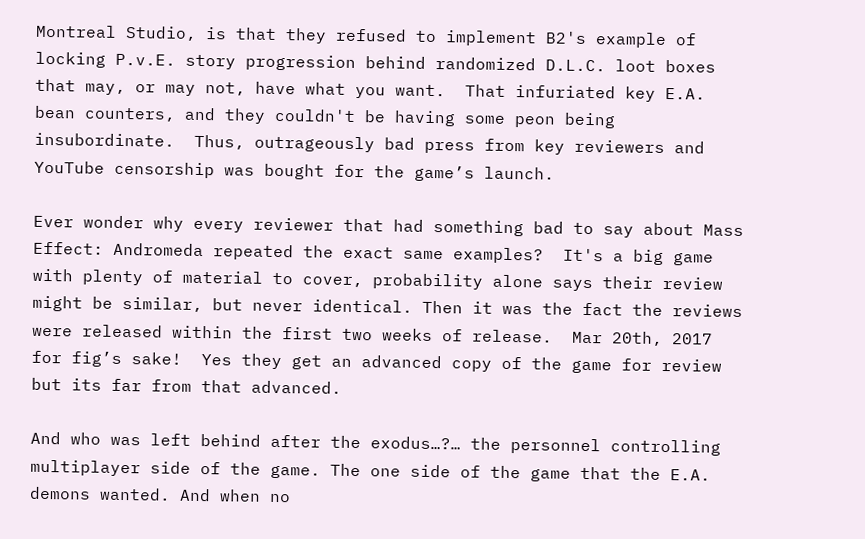Montreal Studio, is that they refused to implement B2's example of locking P.v.E. story progression behind randomized D.L.C. loot boxes that may, or may not, have what you want.  That infuriated key E.A. bean counters, and they couldn't be having some peon being insubordinate.  Thus, outrageously bad press from key reviewers and YouTube censorship was bought for the game’s launch.

Ever wonder why every reviewer that had something bad to say about Mass Effect: Andromeda repeated the exact same examples?  It's a big game with plenty of material to cover, probability alone says their review might be similar, but never identical. Then it was the fact the reviews were released within the first two weeks of release.  Mar 20th, 2017 for fig’s sake!  Yes they get an advanced copy of the game for review but its far from that advanced.

And who was left behind after the exodus…?… the personnel controlling multiplayer side of the game. The one side of the game that the E.A. demons wanted. And when no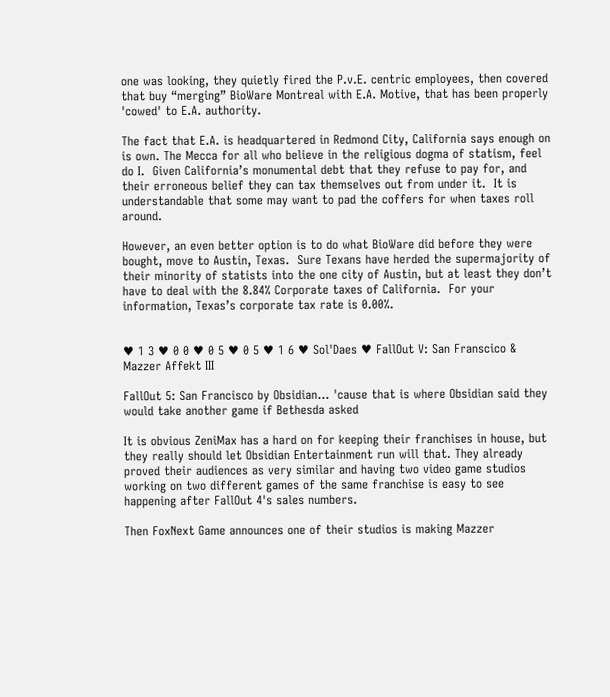one was looking, they quietly fired the P.v.E. centric employees, then covered that buy “merging” BioWare Montreal with E.A. Motive, that has been properly 'cowed' to E.A. authority.

The fact that E.A. is headquartered in Redmond City, California says enough on is own. The Mecca for all who believe in the religious dogma of statism, feel do I.  Given California’s monumental debt that they refuse to pay for, and their erroneous belief they can tax themselves out from under it.  It is understandable that some may want to pad the coffers for when taxes roll around.

However, an even better option is to do what BioWare did before they were bought, move to Austin, Texas.  Sure Texans have herded the supermajority of their minority of statists into the one city of Austin, but at least they don’t have to deal with the 8.84% Corporate taxes of California.  For your information, Texas’s corporate tax rate is 0.00%.


♥ 1 3 ♥ 0 0 ♥ 0 5 ♥ 0 5 ♥ 1 6 ♥ Sol'Daes ♥ FallOut V: San Franscico & Mazzer Affekt III

FallOut 5: San Francisco by Obsidian… 'cause that is where Obsidian said they would take another game if Bethesda asked

It is obvious ZeniMax has a hard on for keeping their franchises in house, but they really should let Obsidian Entertainment run will that. They already proved their audiences as very similar and having two video game studios working on two different games of the same franchise is easy to see happening after FallOut 4's sales numbers.

Then FoxNext Game announces one of their studios is making Mazzer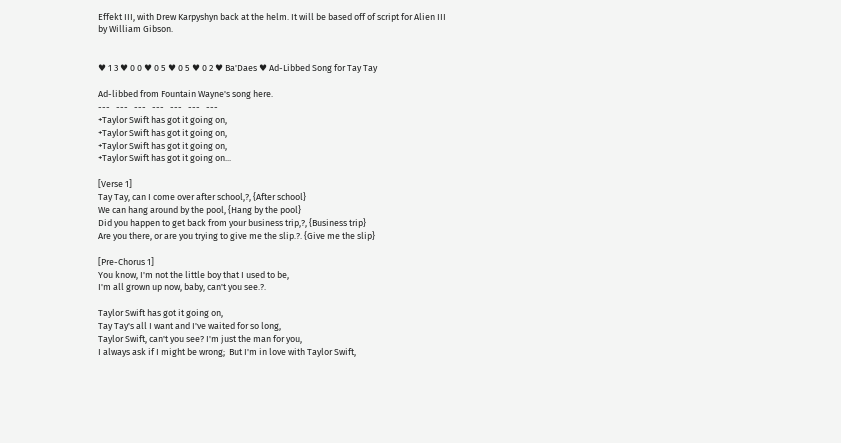Effekt III, with Drew Karpyshyn back at the helm. It will be based off of script for Alien III by William Gibson.


♥ 1 3 ♥ 0 0 ♥ 0 5 ♥ 0 5 ♥ 0 2 ♥ Ba'Daes ♥ Ad-Libbed Song for Tay Tay

Ad-libbed from Fountain Wayne's song here.
---   ---   ---   ---   ---   ---   ---
+Taylor Swift has got it going on,
+Taylor Swift has got it going on,
+Taylor Swift has got it going on,
+Taylor Swift has got it going on...

[Verse 1]
Tay Tay, can I come over after school,?, {After school}
We can hang around by the pool, {Hang by the pool}
Did you happen to get back from your business trip,?, {Business trip}
Are you there, or are you trying to give me the slip.?. {Give me the slip}

[Pre-Chorus 1]
You know, I'm not the little boy that I used to be,
I'm all grown up now, baby, can't you see.?.

Taylor Swift has got it going on,
Tay Tay's all I want and I've waited for so long,
Taylor Swift, can't you see? I'm just the man for you,
I always ask if I might be wrong;  But I'm in love with Taylor Swift,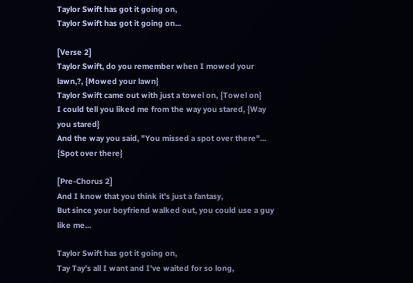Taylor Swift has got it going on,
Taylor Swift has got it going on...

[Verse 2]
Taylor Swift, do you remember when I mowed your lawn,?, {Mowed your lawn}
Taylor Swift came out with just a towel on, {Towel on}
I could tell you liked me from the way you stared, {Way you stared}
And the way you said, "You missed a spot over there"... {Spot over there}

[Pre-Chorus 2]
And I know that you think it's just a fantasy,
But since your boyfriend walked out, you could use a guy like me...

Taylor Swift has got it going on,
Tay Tay's all I want and I've waited for so long,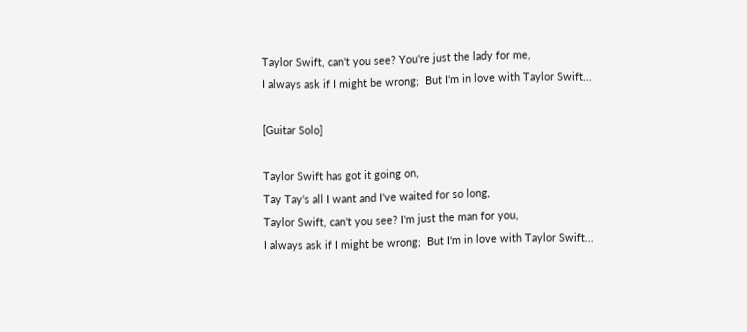Taylor Swift, can't you see? You're just the lady for me,
I always ask if I might be wrong;  But I'm in love with Taylor Swift...

[Guitar Solo]

Taylor Swift has got it going on,
Tay Tay's all I want and I've waited for so long,
Taylor Swift, can't you see? I'm just the man for you,
I always ask if I might be wrong;  But I'm in love with Taylor Swift...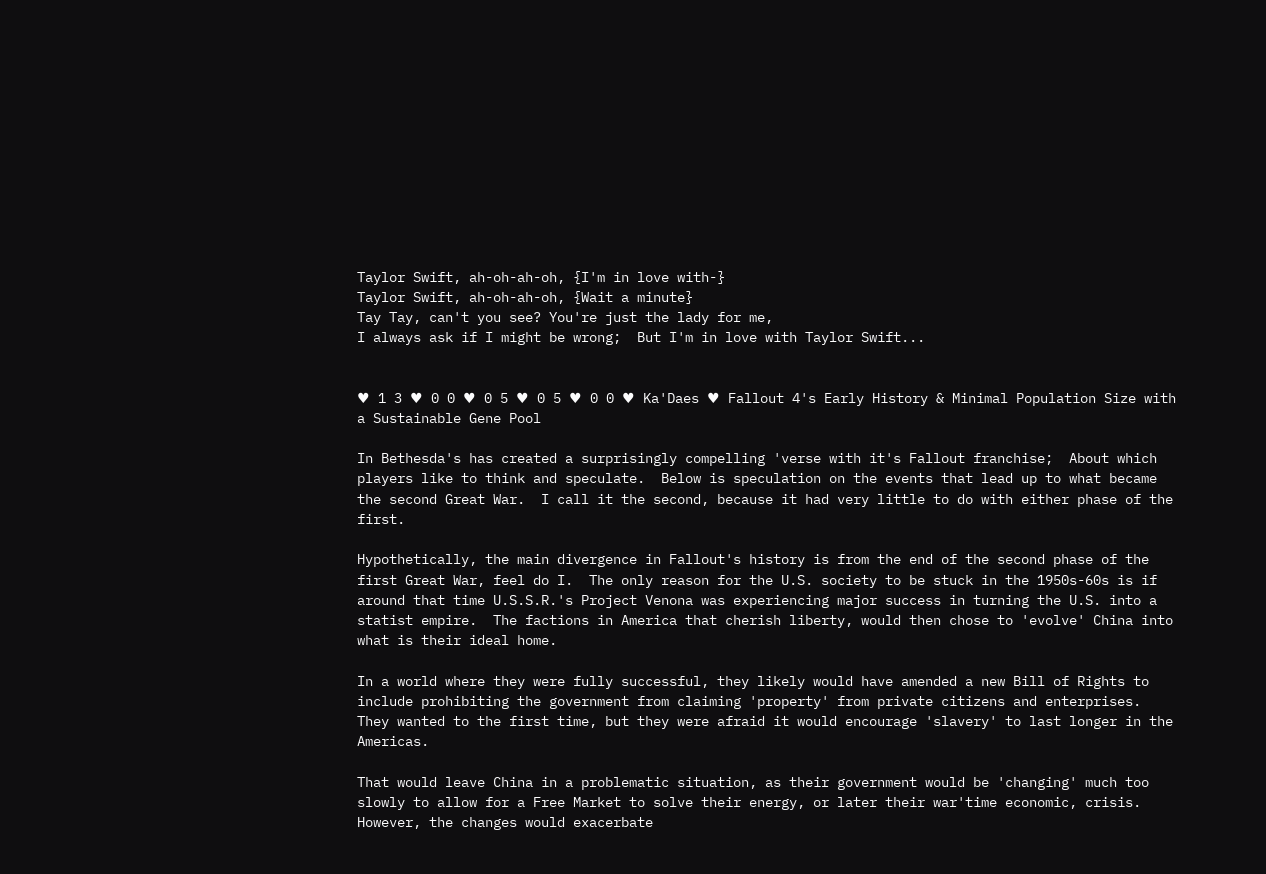Taylor Swift, ah-oh-ah-oh, {I'm in love with-}
Taylor Swift, ah-oh-ah-oh, {Wait a minute}
Tay Tay, can't you see? You're just the lady for me,
I always ask if I might be wrong;  But I'm in love with Taylor Swift...


♥ 1 3 ♥ 0 0 ♥ 0 5 ♥ 0 5 ♥ 0 0 ♥ Ka'Daes ♥ Fallout 4's Early History & Minimal Population Size with a Sustainable Gene Pool

In Bethesda's has created a surprisingly compelling 'verse with it's Fallout franchise;  About which players like to think and speculate.  Below is speculation on the events that lead up to what became the second Great War.  I call it the second, because it had very little to do with either phase of the first.

Hypothetically, the main divergence in Fallout's history is from the end of the second phase of the first Great War, feel do I.  The only reason for the U.S. society to be stuck in the 1950s-60s is if around that time U.S.S.R.'s Project Venona was experiencing major success in turning the U.S. into a statist empire.  The factions in America that cherish liberty, would then chose to 'evolve' China into what is their ideal home.

In a world where they were fully successful, they likely would have amended a new Bill of Rights to include prohibiting the government from claiming 'property' from private citizens and enterprises.  They wanted to the first time, but they were afraid it would encourage 'slavery' to last longer in the Americas.

That would leave China in a problematic situation, as their government would be 'changing' much too slowly to allow for a Free Market to solve their energy, or later their war'time economic, crisis.  However, the changes would exacerbate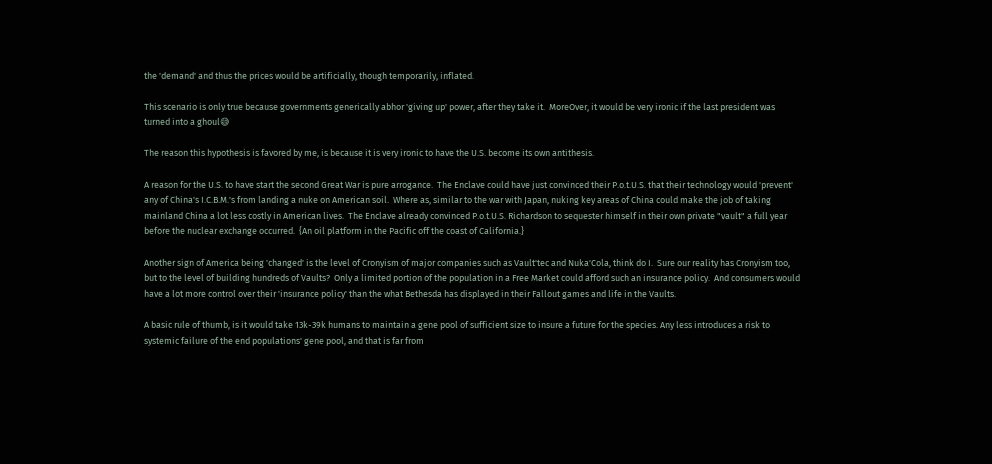the 'demand' and thus the prices would be artificially, though temporarily, inflated.

This scenario is only true because governments generically abhor 'giving up' power, after they take it.  MoreOver, it would be very ironic if the last president was turned into a ghoul😅

The reason this hypothesis is favored by me, is because it is very ironic to have the U.S. become its own antithesis.

A reason for the U.S. to have start the second Great War is pure arrogance.  The Enclave could have just convinced their P.o.t.U.S. that their technology would 'prevent' any of China's I.C.B.M.'s from landing a nuke on American soil.  Where as, similar to the war with Japan, nuking key areas of China could make the job of taking mainland China a lot less costly in American lives.  The Enclave already convinced P.o.t.U.S. Richardson to sequester himself in their own private "vault" a full year before the nuclear exchange occurred.  {An oil platform in the Pacific off the coast of California.}

Another sign of America being 'changed' is the level of Cronyism of major companies such as Vault'tec and Nuka'Cola, think do I.  Sure our reality has Cronyism too, but to the level of building hundreds of Vaults?  Only a limited portion of the population in a Free Market could afford such an insurance policy.  And consumers would have a lot more control over their 'insurance policy' than the what Bethesda has displayed in their Fallout games and life in the Vaults.

A basic rule of thumb, is it would take 13k-39k humans to maintain a gene pool of sufficient size to insure a future for the species. Any less introduces a risk to systemic failure of the end populations' gene pool, and that is far from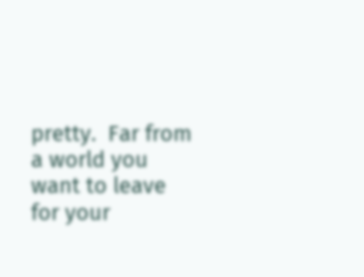pretty.  Far from a world you want to leave for your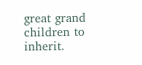great grand children to inherit.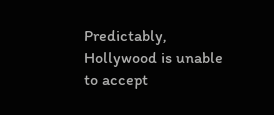Predictably, Hollywood is unable to accept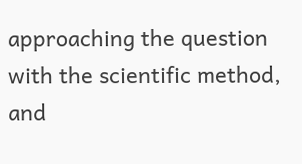approaching the question with the scientific method, and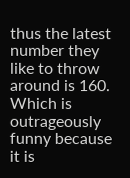thus the latest number they like to throw around is 160.  Which is outrageously funny because it is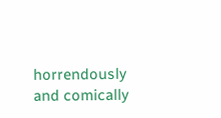horrendously and comically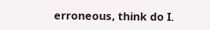erroneous, think do I.